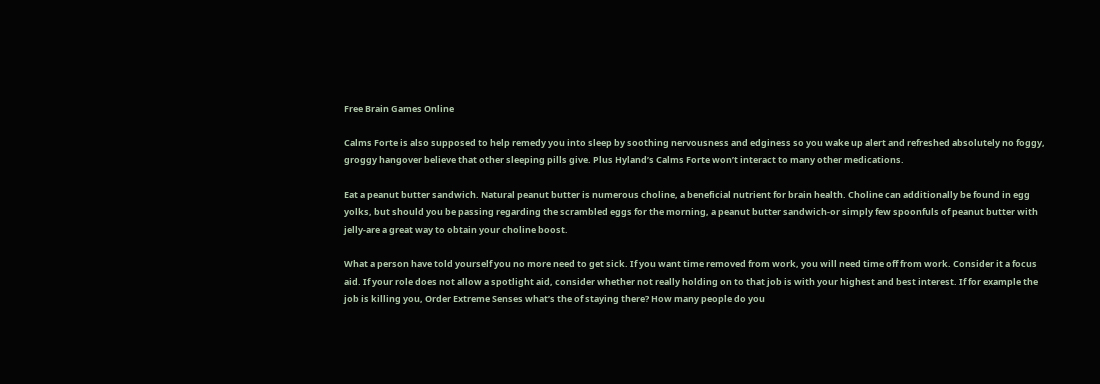Free Brain Games Online

Calms Forte is also supposed to help remedy you into sleep by soothing nervousness and edginess so you wake up alert and refreshed absolutely no foggy, groggy hangover believe that other sleeping pills give. Plus Hyland’s Calms Forte won’t interact to many other medications.

Eat a peanut butter sandwich. Natural peanut butter is numerous choline, a beneficial nutrient for brain health. Choline can additionally be found in egg yolks, but should you be passing regarding the scrambled eggs for the morning, a peanut butter sandwich-or simply few spoonfuls of peanut butter with jelly-are a great way to obtain your choline boost.

What a person have told yourself you no more need to get sick. If you want time removed from work, you will need time off from work. Consider it a focus aid. If your role does not allow a spotlight aid, consider whether not really holding on to that job is with your highest and best interest. If for example the job is killing you, Order Extreme Senses what’s the of staying there? How many people do you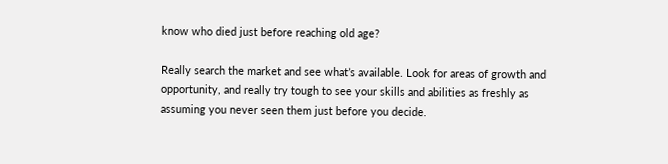know who died just before reaching old age?

Really search the market and see what’s available. Look for areas of growth and opportunity, and really try tough to see your skills and abilities as freshly as assuming you never seen them just before you decide.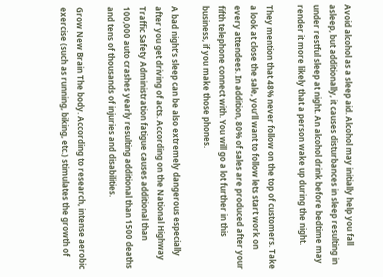Avoid alcohol as a sleep aid. Alcohol may initially help you fall asleep, but additionally, it causes disturbances in sleep resulting in under restful sleep at night. An alcohol drink before bedtime may render it more likely that a person wake up during the night.

They mention that 48% never follow on the top of customers. Take a look at close the sale, you’ll want to follow lets start work on every attendees. In addition, 80% of sales are produced after your fifth telephone connect with. You will go a lot further in this business, if you make those phones.

A bad night’s sleep can be also extremely dangerous especially after you get driving of acts. According on the National Highway Traffic Safety Administration fatigue causes additional than 100,000 auto crashes yearly resulting additional than 1500 deaths and tens of thousands of injuries and disabilities.

Grow New Brain The body. According to research, intense aerobic exercise (such as running, biking, etc.) stimulates the growth of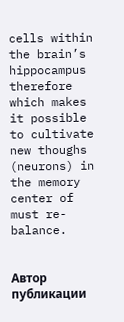cells within the brain’s hippocampus therefore which makes it possible to cultivate new thoughs (neurons) in the memory center of must re-balance.


Автор публикации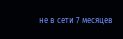не в сети 7 месяцев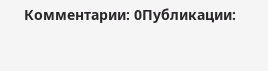Комментарии: 0Публикации: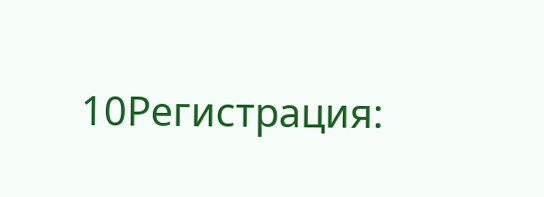10Регистрация: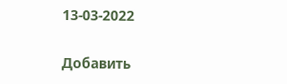13-03-2022

Добавить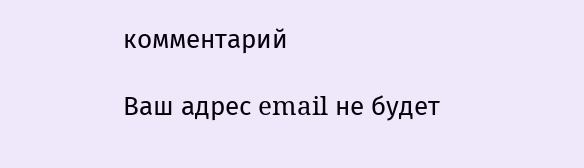комментарий

Ваш адрес email не будет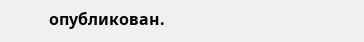опубликован.